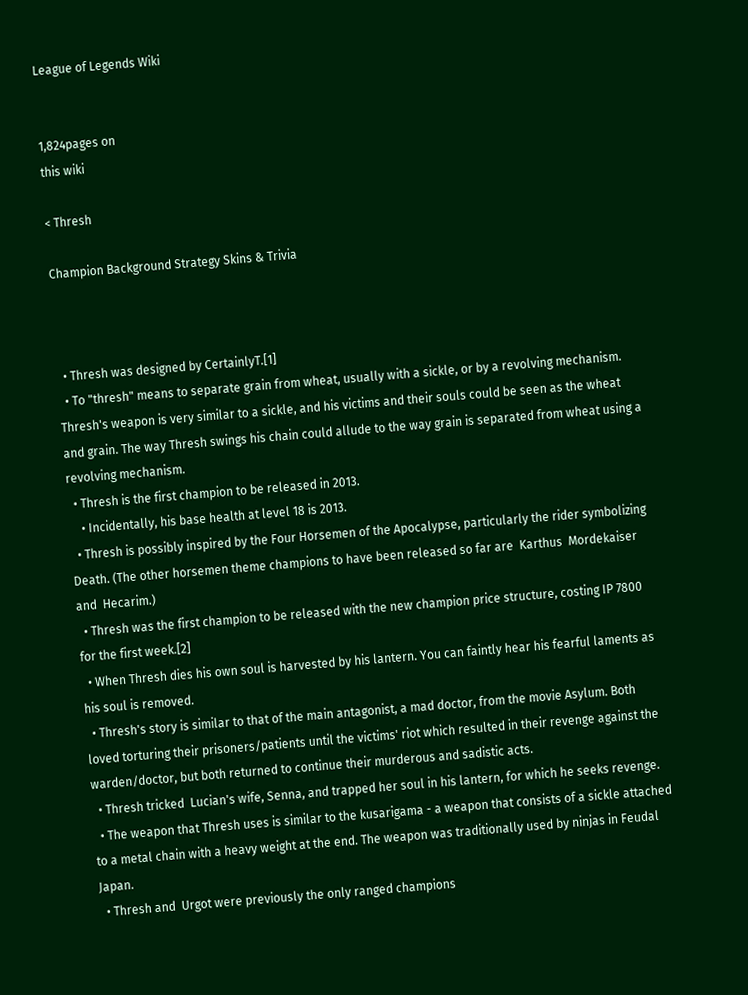League of Legends Wiki


1,824pages on
this wiki

< Thresh

Champion Background Strategy Skins & Trivia



  • Thresh was designed by CertainlyT.[1]
  • To "thresh" means to separate grain from wheat, usually with a sickle, or by a revolving mechanism. Thresh's weapon is very similar to a sickle, and his victims and their souls could be seen as the wheat and grain. The way Thresh swings his chain could allude to the way grain is separated from wheat using a revolving mechanism.
  • Thresh is the first champion to be released in 2013.
    • Incidentally, his base health at level 18 is 2013.
  • Thresh is possibly inspired by the Four Horsemen of the Apocalypse, particularly the rider symbolizing Death. (The other horsemen theme champions to have been released so far are  Karthus  Mordekaiser and  Hecarim.)
  • Thresh was the first champion to be released with the new champion price structure, costing IP 7800 for the first week.[2]
  • When Thresh dies his own soul is harvested by his lantern. You can faintly hear his fearful laments as his soul is removed.
  • Thresh's story is similar to that of the main antagonist, a mad doctor, from the movie Asylum. Both loved torturing their prisoners/patients until the victims' riot which resulted in their revenge against the warden/doctor, but both returned to continue their murderous and sadistic acts.
  • Thresh tricked  Lucian's wife, Senna, and trapped her soul in his lantern, for which he seeks revenge.
  • The weapon that Thresh uses is similar to the kusarigama - a weapon that consists of a sickle attached to a metal chain with a heavy weight at the end. The weapon was traditionally used by ninjas in Feudal Japan.
  • Thresh and  Urgot were previously the only ranged champions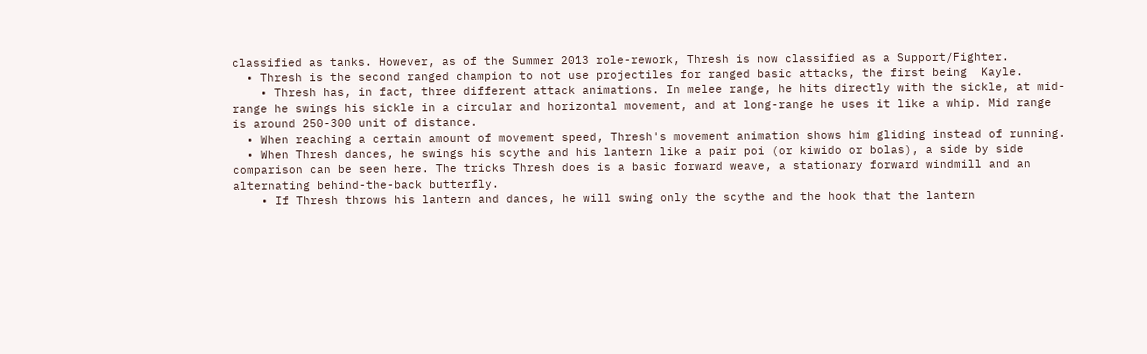classified as tanks. However, as of the Summer 2013 role-rework, Thresh is now classified as a Support/Fighter.
  • Thresh is the second ranged champion to not use projectiles for ranged basic attacks, the first being  Kayle.
    • Thresh has, in fact, three different attack animations. In melee range, he hits directly with the sickle, at mid-range he swings his sickle in a circular and horizontal movement, and at long-range he uses it like a whip. Mid range is around 250-300 unit of distance.
  • When reaching a certain amount of movement speed, Thresh's movement animation shows him gliding instead of running.
  • When Thresh dances, he swings his scythe and his lantern like a pair poi (or kiwido or bolas), a side by side comparison can be seen here. The tricks Thresh does is a basic forward weave, a stationary forward windmill and an alternating behind-the-back butterfly.
    • If Thresh throws his lantern and dances, he will swing only the scythe and the hook that the lantern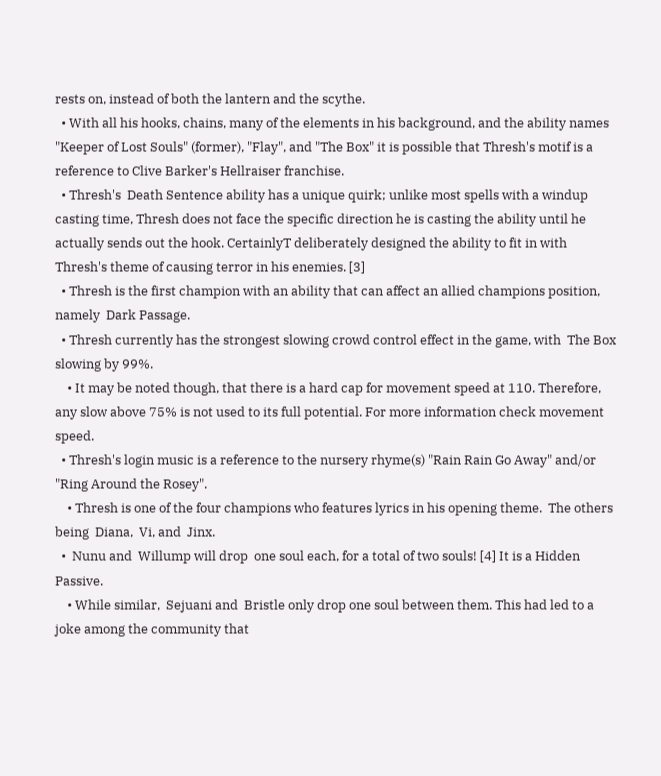rests on, instead of both the lantern and the scythe.
  • With all his hooks, chains, many of the elements in his background, and the ability names "Keeper of Lost Souls" (former), "Flay", and "The Box" it is possible that Thresh's motif is a reference to Clive Barker's Hellraiser franchise.
  • Thresh's  Death Sentence ability has a unique quirk; unlike most spells with a windup casting time, Thresh does not face the specific direction he is casting the ability until he actually sends out the hook. CertainlyT deliberately designed the ability to fit in with Thresh's theme of causing terror in his enemies. [3]
  • Thresh is the first champion with an ability that can affect an allied champions position, namely  Dark Passage.
  • Thresh currently has the strongest slowing crowd control effect in the game, with  The Box slowing by 99%.
    • It may be noted though, that there is a hard cap for movement speed at 110. Therefore, any slow above 75% is not used to its full potential. For more information check movement speed.
  • Thresh's login music is a reference to the nursery rhyme(s) "Rain Rain Go Away" and/or "Ring Around the Rosey".
    • Thresh is one of the four champions who features lyrics in his opening theme.  The others being  Diana,  Vi, and  Jinx.
  •  Nunu and  Willump will drop  one soul each, for a total of two souls! [4] It is a Hidden Passive.
    • While similar,  Sejuani and  Bristle only drop one soul between them. This had led to a joke among the community that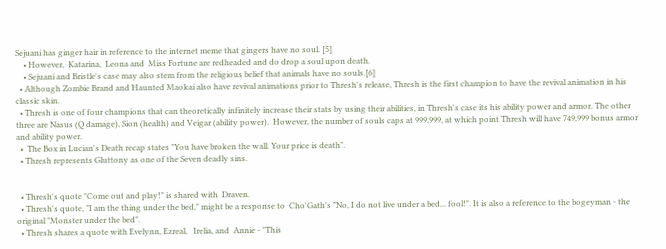Sejuani has ginger hair in reference to the internet meme that gingers have no soul. [5]
    • However,  Katarina,  Leona and  Miss Fortune are redheaded and do drop a soul upon death.
    • Sejuani and Bristle's case may also stem from the religious belief that animals have no souls.[6]
  • Although Zombie Brand and Haunted Maokai also have revival animations prior to Thresh's release, Thresh is the first champion to have the revival animation in his classic skin.
  • Thresh is one of four champions that can theoretically infinitely increase their stats by using their abilities, in Thresh's case its his ability power and armor. The other three are Nasus (Q damage), Sion (health) and Veigar (ability power).  However, the number of souls caps at 999,999, at which point Thresh will have 749,999 bonus armor and ability power.
  •  The Box in Lucian's Death recap states "You have broken the wall. Your price is death".
  • Thresh represents Gluttony as one of the Seven deadly sins.


  • Thresh's quote "Come out and play!" is shared with  Draven.
  • Thresh's quote, "I am the thing under the bed," might be a response to  Cho'Gath's "No, I do not live under a bed... fool!". It is also a reference to the bogeyman - the original "Monster under the bed".
  • Thresh shares a quote with Evelynn, Ezreal,   Irelia, and  Annie - "This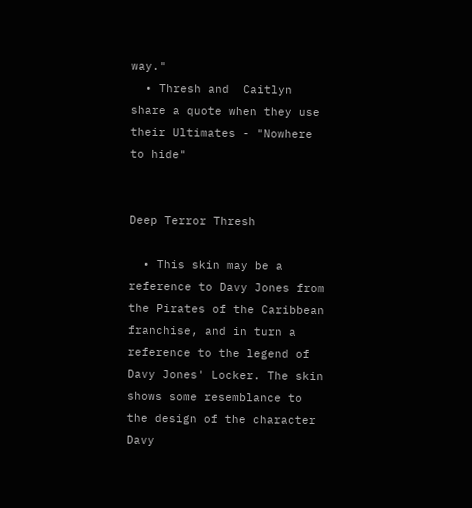way."
  • Thresh and  Caitlyn share a quote when they use their Ultimates - "Nowhere to hide"


Deep Terror Thresh

  • This skin may be a reference to Davy Jones from the Pirates of the Caribbean franchise, and in turn a reference to the legend of Davy Jones' Locker. The skin shows some resemblance to the design of the character Davy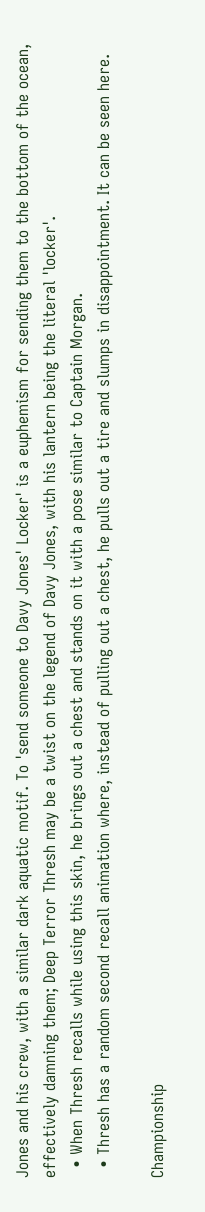Jones and his crew, with a similar dark aquatic motif. To 'send someone to Davy Jones' Locker' is a euphemism for sending them to the bottom of the ocean, effectively damning them; Deep Terror Thresh may be a twist on the legend of Davy Jones, with his lantern being the literal 'locker'.
  • When Thresh recalls while using this skin, he brings out a chest and stands on it with a pose similar to Captain Morgan.
  • Thresh has a random second recall animation where, instead of pulling out a chest, he pulls out a tire and slumps in disappointment. It can be seen here.

Championship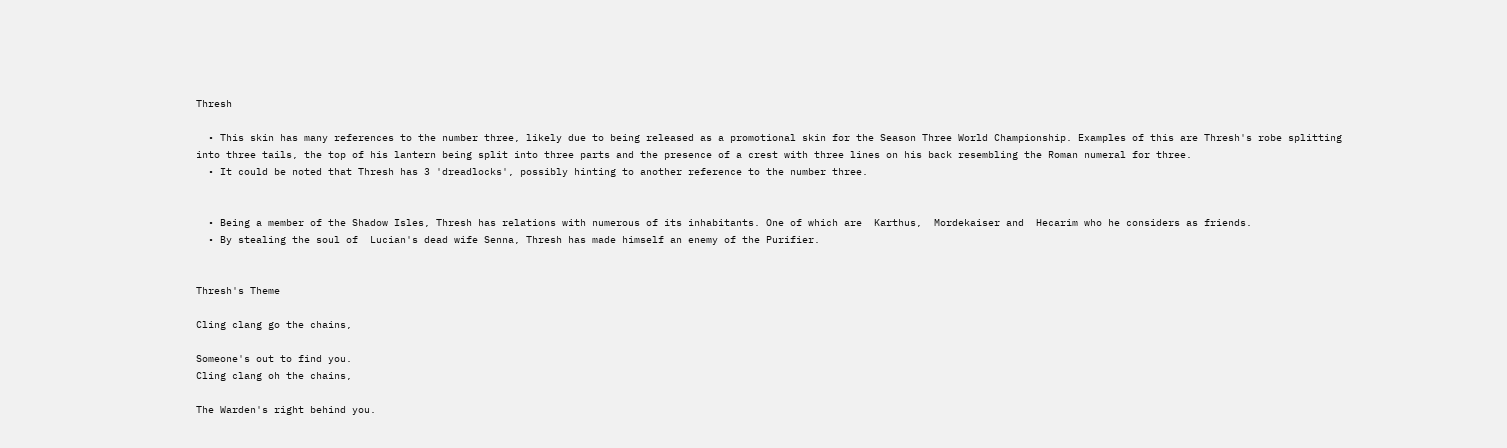Thresh

  • This skin has many references to the number three, likely due to being released as a promotional skin for the Season Three World Championship. Examples of this are Thresh's robe splitting into three tails, the top of his lantern being split into three parts and the presence of a crest with three lines on his back resembling the Roman numeral for three.
  • It could be noted that Thresh has 3 'dreadlocks', possibly hinting to another reference to the number three.


  • Being a member of the Shadow Isles, Thresh has relations with numerous of its inhabitants. One of which are  Karthus,  Mordekaiser and  Hecarim who he considers as friends.
  • By stealing the soul of  Lucian's dead wife Senna, Thresh has made himself an enemy of the Purifier.


Thresh's Theme

Cling clang go the chains,

Someone's out to find you.
Cling clang oh the chains,

The Warden's right behind you.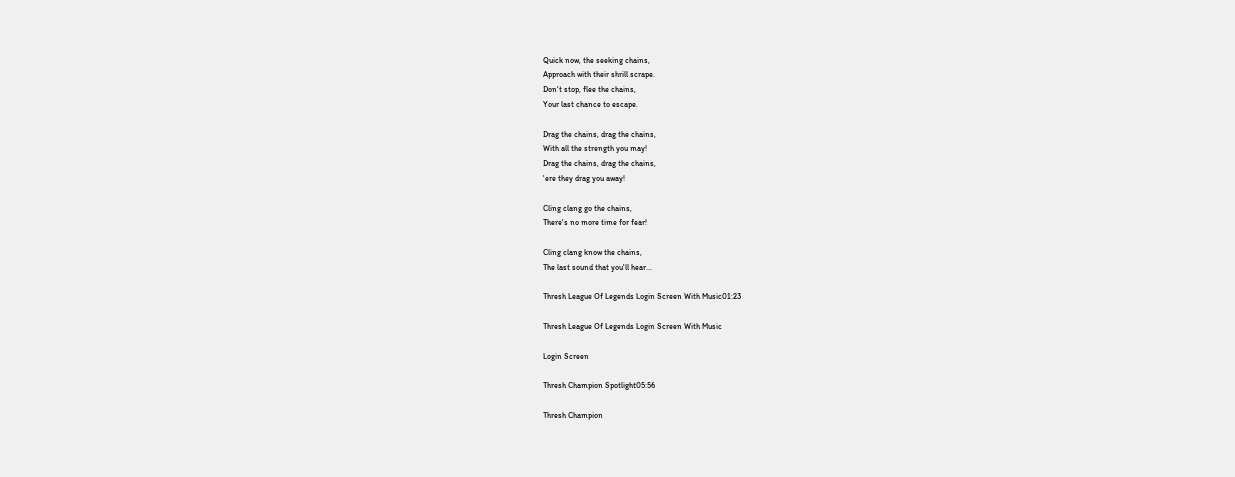Quick now, the seeking chains,
Approach with their shrill scrape.
Don't stop, flee the chains,
Your last chance to escape.

Drag the chains, drag the chains,
With all the strength you may!
Drag the chains, drag the chains,
'ere they drag you away!

Cling clang go the chains,
There's no more time for fear!

Cling clang know the chains,
The last sound that you'll hear...

Thresh League Of Legends Login Screen With Music01:23

Thresh League Of Legends Login Screen With Music

Login Screen

Thresh Champion Spotlight05:56

Thresh Champion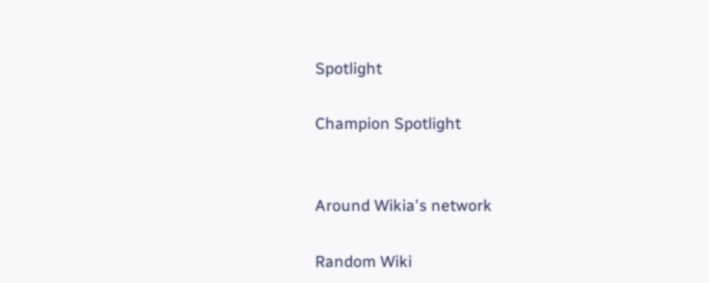Spotlight

Champion Spotlight


Around Wikia's network

Random Wiki